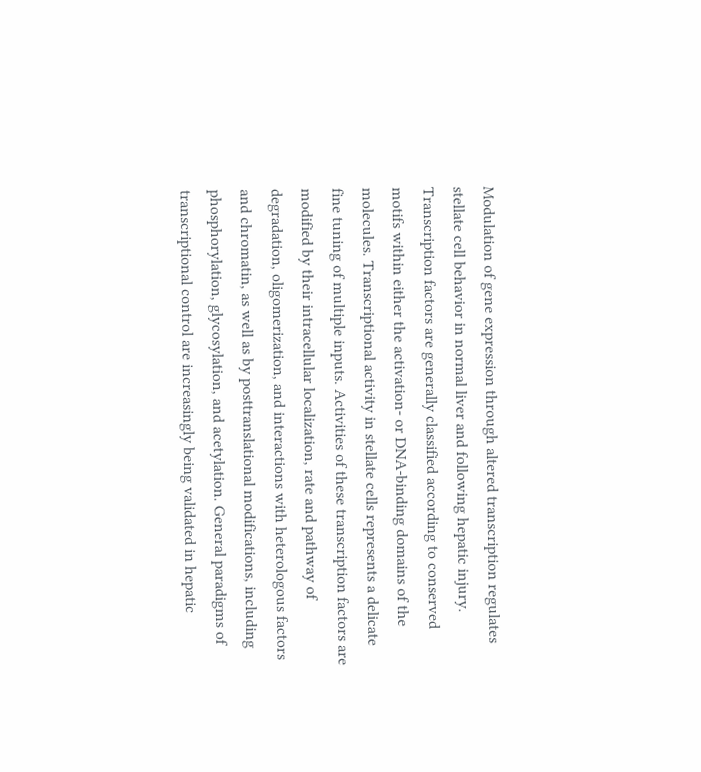Modulation of gene expression through altered transcription regulates stellate cell behavior in normal liver and following hepatic injury. Transcription factors are generally classified according to conserved motifs within either the activation- or DNA-binding domains of the molecules. Transcriptional activity in stellate cells represents a delicate fine tuning of multiple inputs. Activities of these transcription factors are modified by their intracellular localization, rate and pathway of degradation, oligomerization, and interactions with heterologous factors and chromatin, as well as by posttranslational modifications, including phosphorylation, glycosylation, and acetylation. General paradigms of transcriptional control are increasingly being validated in hepatic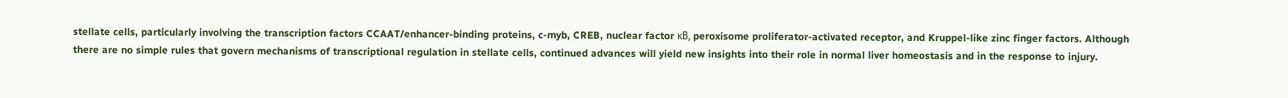stellate cells, particularly involving the transcription factors CCAAT/enhancer-binding proteins, c-myb, CREB, nuclear factor κB, peroxisome proliferator-activated receptor, and Kruppel-like zinc finger factors. Although there are no simple rules that govern mechanisms of transcriptional regulation in stellate cells, continued advances will yield new insights into their role in normal liver homeostasis and in the response to injury.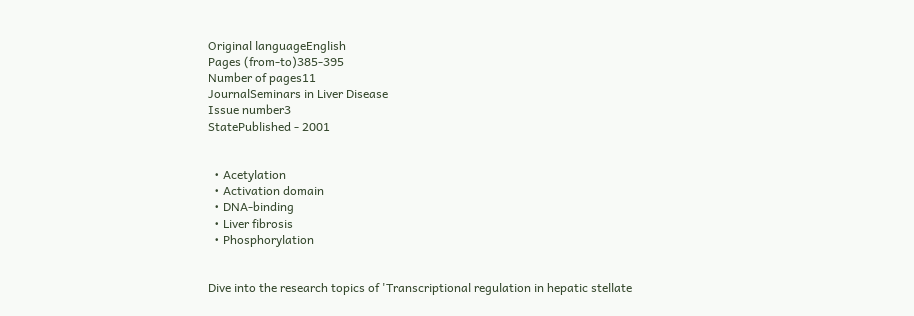Original languageEnglish
Pages (from-to)385-395
Number of pages11
JournalSeminars in Liver Disease
Issue number3
StatePublished - 2001


  • Acetylation
  • Activation domain
  • DNA-binding
  • Liver fibrosis
  • Phosphorylation


Dive into the research topics of 'Transcriptional regulation in hepatic stellate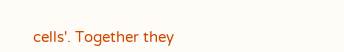cells'. Together they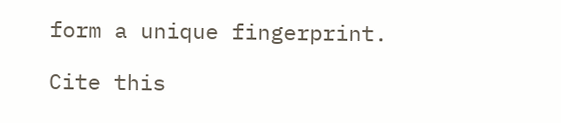form a unique fingerprint.

Cite this